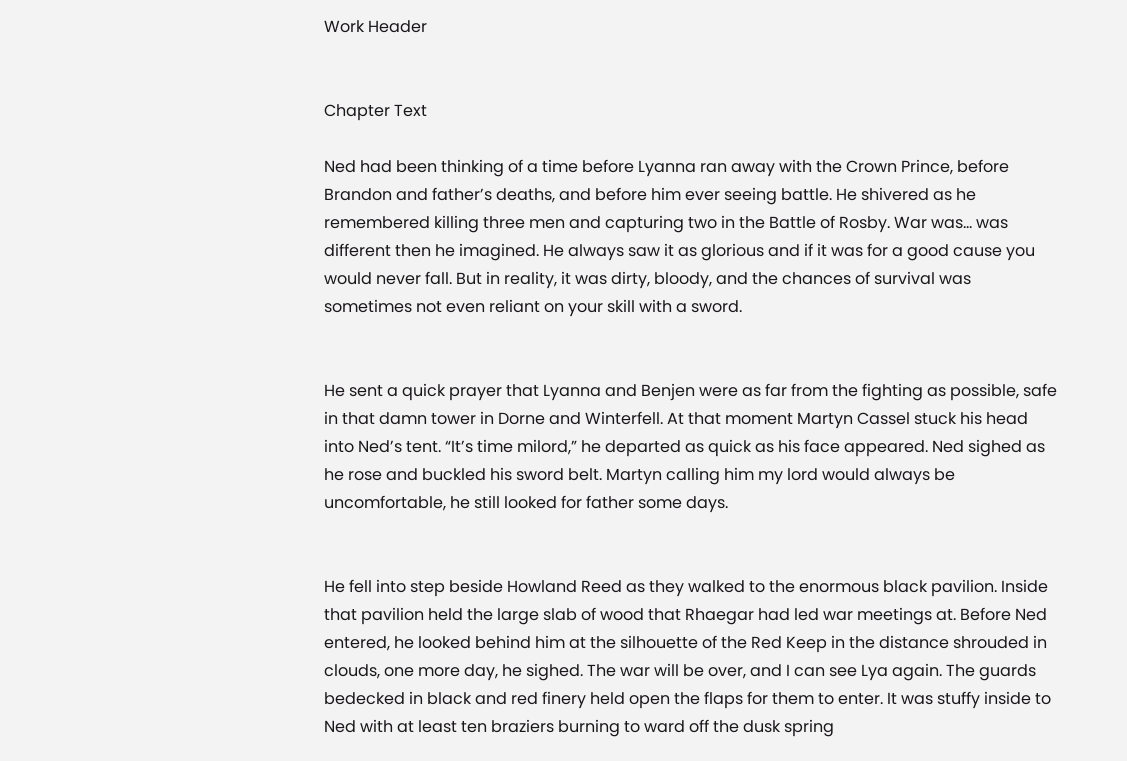Work Header


Chapter Text

Ned had been thinking of a time before Lyanna ran away with the Crown Prince, before Brandon and father’s deaths, and before him ever seeing battle. He shivered as he remembered killing three men and capturing two in the Battle of Rosby. War was… was different then he imagined. He always saw it as glorious and if it was for a good cause you would never fall. But in reality, it was dirty, bloody, and the chances of survival was sometimes not even reliant on your skill with a sword.


He sent a quick prayer that Lyanna and Benjen were as far from the fighting as possible, safe in that damn tower in Dorne and Winterfell. At that moment Martyn Cassel stuck his head into Ned’s tent. “It’s time milord,” he departed as quick as his face appeared. Ned sighed as he rose and buckled his sword belt. Martyn calling him my lord would always be uncomfortable, he still looked for father some days.


He fell into step beside Howland Reed as they walked to the enormous black pavilion. Inside that pavilion held the large slab of wood that Rhaegar had led war meetings at. Before Ned entered, he looked behind him at the silhouette of the Red Keep in the distance shrouded in clouds, one more day, he sighed. The war will be over, and I can see Lya again. The guards bedecked in black and red finery held open the flaps for them to enter. It was stuffy inside to Ned with at least ten braziers burning to ward off the dusk spring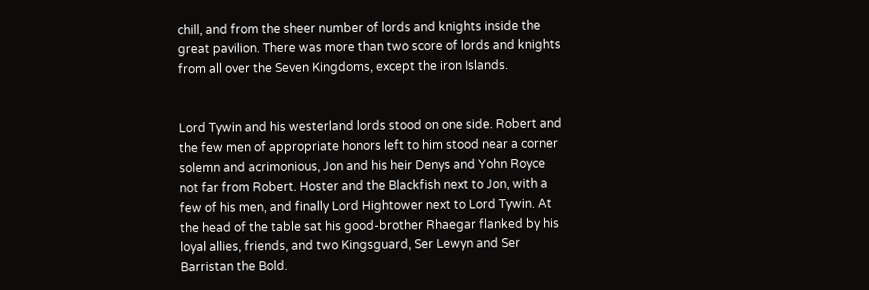chill, and from the sheer number of lords and knights inside the great pavilion. There was more than two score of lords and knights from all over the Seven Kingdoms, except the iron Islands.


Lord Tywin and his westerland lords stood on one side. Robert and the few men of appropriate honors left to him stood near a corner solemn and acrimonious, Jon and his heir Denys and Yohn Royce not far from Robert. Hoster and the Blackfish next to Jon, with a few of his men, and finally Lord Hightower next to Lord Tywin. At the head of the table sat his good-brother Rhaegar flanked by his loyal allies, friends, and two Kingsguard, Ser Lewyn and Ser Barristan the Bold.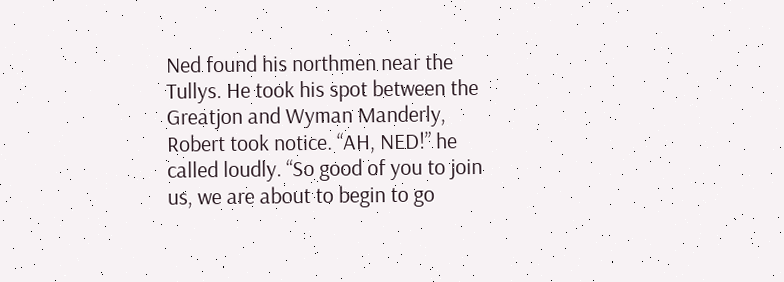Ned found his northmen near the Tullys. He took his spot between the Greatjon and Wyman Manderly, Robert took notice. “AH, NED!” he called loudly. “So good of you to join us, we are about to begin to go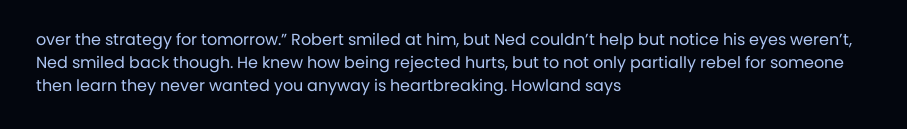over the strategy for tomorrow.” Robert smiled at him, but Ned couldn’t help but notice his eyes weren’t, Ned smiled back though. He knew how being rejected hurts, but to not only partially rebel for someone then learn they never wanted you anyway is heartbreaking. Howland says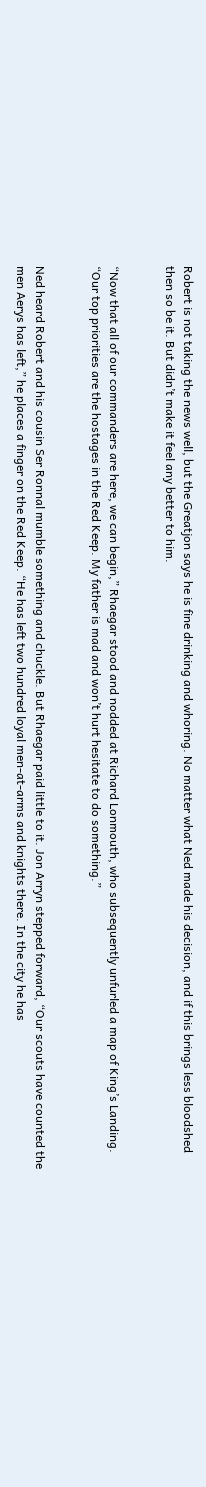Robert is not taking the news well, but the Greatjon says he is fine drinking and whoring. No matter what Ned made his decision, and if this brings less bloodshed then so be it. But didn’t make it feel any better to him.


“Now that all of our commanders are here, we can begin,” Rhaegar stood and nodded at Richard Lonmouth, who subsequently unfurled a map of King’s Landing. “Our top priorities are the hostages in the Red Keep. My father is mad and won’t hurt hesitate to do something.”


Ned heard Robert and his cousin Ser Ronnal mumble something and chuckle. But Rhaegar paid little to it. Jon Arryn stepped forward, “Our scouts have counted the men Aerys has left,” he places a finger on the Red Keep. “He has left two hundred loyal men-at-arms and knights there. In the city he has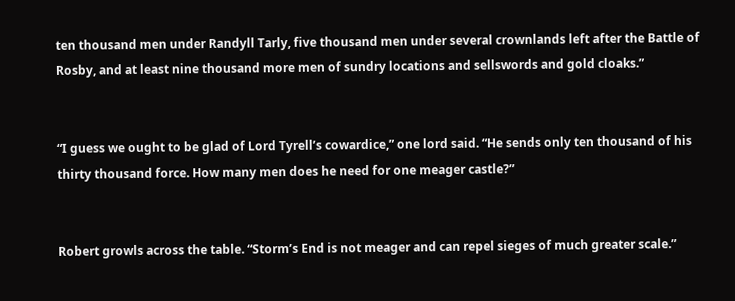ten thousand men under Randyll Tarly, five thousand men under several crownlands left after the Battle of Rosby, and at least nine thousand more men of sundry locations and sellswords and gold cloaks.”


“I guess we ought to be glad of Lord Tyrell’s cowardice,” one lord said. “He sends only ten thousand of his thirty thousand force. How many men does he need for one meager castle?”


Robert growls across the table. “Storm’s End is not meager and can repel sieges of much greater scale.”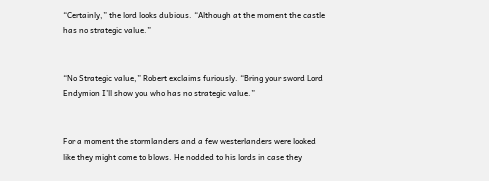“Certainly,” the lord looks dubious. “Although at the moment the castle has no strategic value.”


“No Strategic value,” Robert exclaims furiously. “Bring your sword Lord Endymion I’ll show you who has no strategic value.”


For a moment the stormlanders and a few westerlanders were looked like they might come to blows. He nodded to his lords in case they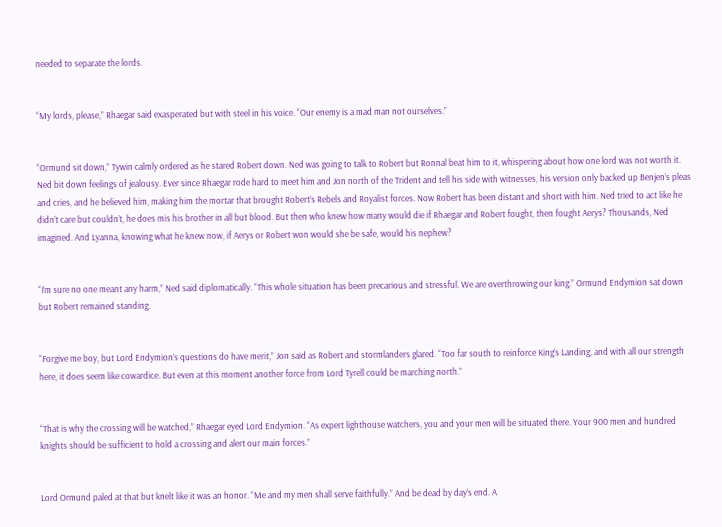needed to separate the lords.


“My lords, please,” Rhaegar said exasperated but with steel in his voice. “Our enemy is a mad man not ourselves.”


“Ormund sit down,” Tywin calmly ordered as he stared Robert down. Ned was going to talk to Robert but Ronnal beat him to it, whispering about how one lord was not worth it. Ned bit down feelings of jealousy. Ever since Rhaegar rode hard to meet him and Jon north of the Trident and tell his side with witnesses, his version only backed up Benjen’s pleas and cries, and he believed him, making him the mortar that brought Robert’s Rebels and Royalist forces. Now Robert has been distant and short with him. Ned tried to act like he didn’t care but couldn’t, he does mis his brother in all but blood. But then who knew how many would die if Rhaegar and Robert fought, then fought Aerys? Thousands, Ned imagined. And Lyanna, knowing what he knew now, if Aerys or Robert won would she be safe, would his nephew?


“I’m sure no one meant any harm,” Ned said diplomatically. “This whole situation has been precarious and stressful. We are overthrowing our king.” Ormund Endymion sat down but Robert remained standing.


“Forgive me boy, but Lord Endymion’s questions do have merit,” Jon said as Robert and stormlanders glared. “Too far south to reinforce King’s Landing, and with all our strength here, it does seem like cowardice. But even at this moment another force from Lord Tyrell could be marching north.”


“That is why the crossing will be watched,” Rhaegar eyed Lord Endymion. “As expert lighthouse watchers, you and your men will be situated there. Your 900 men and hundred knights should be sufficient to hold a crossing and alert our main forces.”


Lord Ormund paled at that but knelt like it was an honor. “Me and my men shall serve faithfully.” And be dead by day’s end. A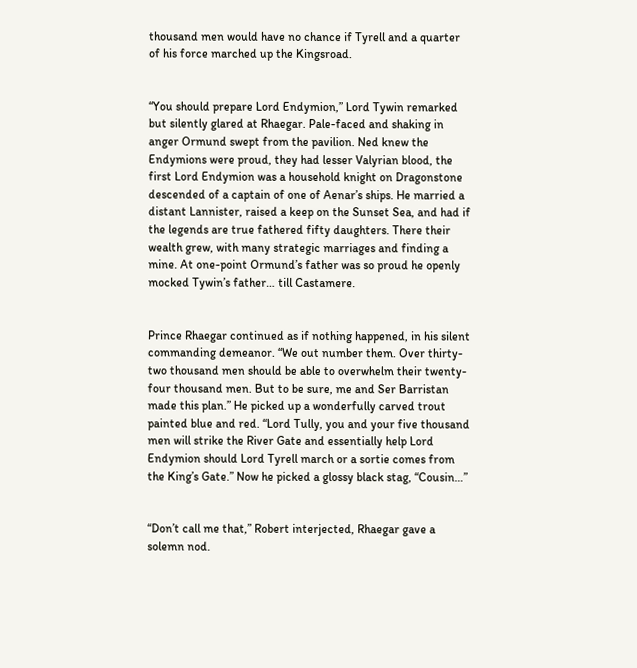thousand men would have no chance if Tyrell and a quarter of his force marched up the Kingsroad.


“You should prepare Lord Endymion,” Lord Tywin remarked but silently glared at Rhaegar. Pale-faced and shaking in anger Ormund swept from the pavilion. Ned knew the Endymions were proud, they had lesser Valyrian blood, the first Lord Endymion was a household knight on Dragonstone descended of a captain of one of Aenar’s ships. He married a distant Lannister, raised a keep on the Sunset Sea, and had if the legends are true fathered fifty daughters. There their wealth grew, with many strategic marriages and finding a mine. At one-point Ormund’s father was so proud he openly mocked Tywin’s father… till Castamere.


Prince Rhaegar continued as if nothing happened, in his silent commanding demeanor. “We out number them. Over thirty-two thousand men should be able to overwhelm their twenty-four thousand men. But to be sure, me and Ser Barristan made this plan.” He picked up a wonderfully carved trout painted blue and red. “Lord Tully, you and your five thousand men will strike the River Gate and essentially help Lord Endymion should Lord Tyrell march or a sortie comes from the King’s Gate.” Now he picked a glossy black stag, “Cousin…”


“Don’t call me that,” Robert interjected, Rhaegar gave a solemn nod.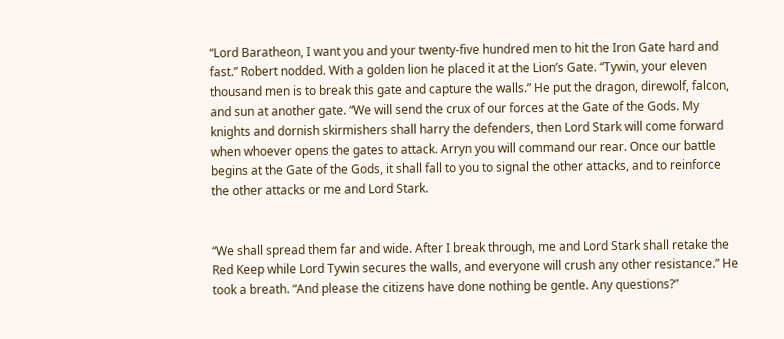“Lord Baratheon, I want you and your twenty-five hundred men to hit the Iron Gate hard and fast.” Robert nodded. With a golden lion he placed it at the Lion’s Gate. “Tywin, your eleven thousand men is to break this gate and capture the walls.” He put the dragon, direwolf, falcon, and sun at another gate. “We will send the crux of our forces at the Gate of the Gods. My knights and dornish skirmishers shall harry the defenders, then Lord Stark will come forward when whoever opens the gates to attack. Arryn you will command our rear. Once our battle begins at the Gate of the Gods, it shall fall to you to signal the other attacks, and to reinforce the other attacks or me and Lord Stark.


“We shall spread them far and wide. After I break through, me and Lord Stark shall retake the Red Keep while Lord Tywin secures the walls, and everyone will crush any other resistance.” He took a breath. “And please the citizens have done nothing be gentle. Any questions?”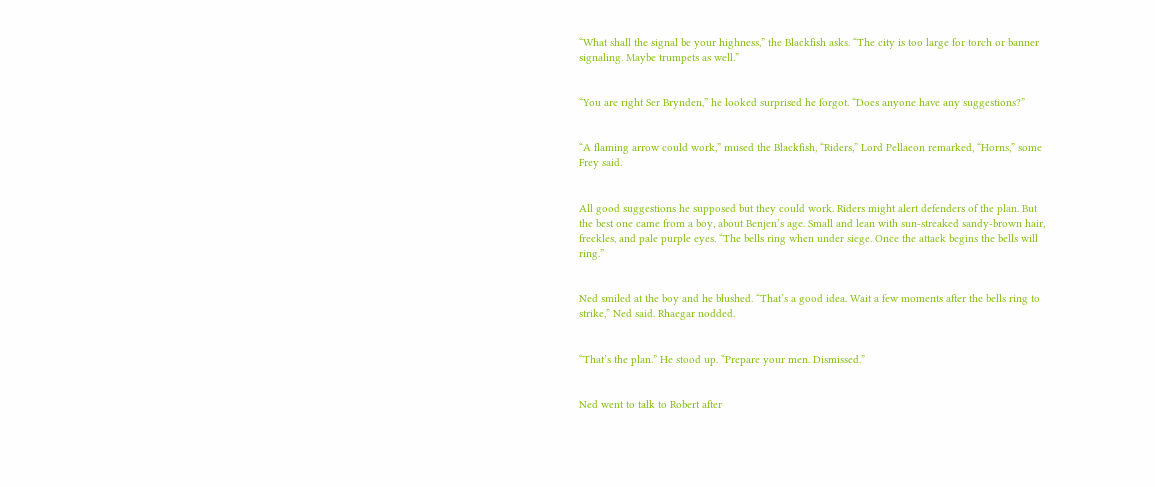“What shall the signal be your highness,” the Blackfish asks. “The city is too large for torch or banner signaling. Maybe trumpets as well.”


“You are right Ser Brynden,” he looked surprised he forgot. “Does anyone have any suggestions?”


“A flaming arrow could work,” mused the Blackfish, “Riders,” Lord Pellaeon remarked, “Horns,” some Frey said.


All good suggestions he supposed but they could work. Riders might alert defenders of the plan. But the best one came from a boy, about Benjen’s age. Small and lean with sun-streaked sandy-brown hair, freckles, and pale purple eyes. “The bells ring when under siege. Once the attack begins the bells will ring.”


Ned smiled at the boy and he blushed. “That’s a good idea. Wait a few moments after the bells ring to strike,” Ned said. Rhaegar nodded.


“That’s the plan.” He stood up. “Prepare your men. Dismissed.”


Ned went to talk to Robert after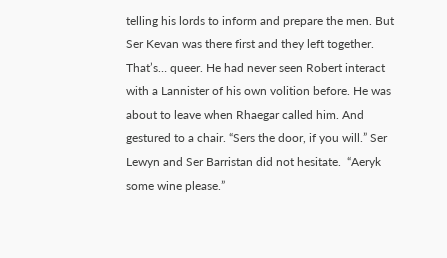telling his lords to inform and prepare the men. But Ser Kevan was there first and they left together. That’s… queer. He had never seen Robert interact with a Lannister of his own volition before. He was about to leave when Rhaegar called him. And gestured to a chair. “Sers the door, if you will.” Ser Lewyn and Ser Barristan did not hesitate.  “Aeryk some wine please.”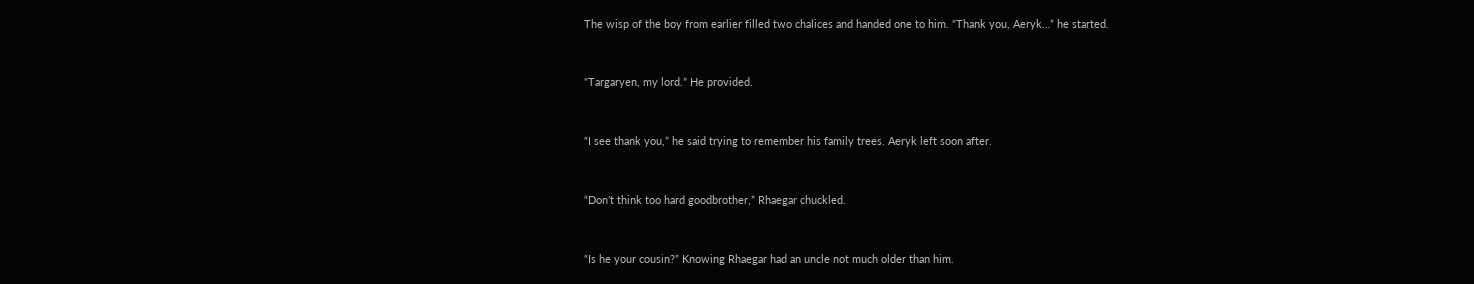The wisp of the boy from earlier filled two chalices and handed one to him. “Thank you, Aeryk…” he started.


“Targaryen, my lord.” He provided.


“I see thank you,” he said trying to remember his family trees. Aeryk left soon after.


“Don’t think too hard goodbrother,” Rhaegar chuckled.


“Is he your cousin?” Knowing Rhaegar had an uncle not much older than him.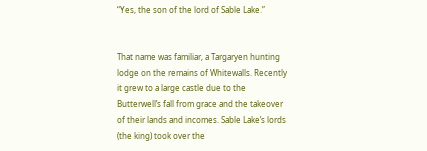“Yes, the son of the lord of Sable Lake.”


That name was familiar, a Targaryen hunting lodge on the remains of Whitewalls. Recently it grew to a large castle due to the Butterwell’s fall from grace and the takeover of their lands and incomes. Sable Lake’s lords (the king) took over the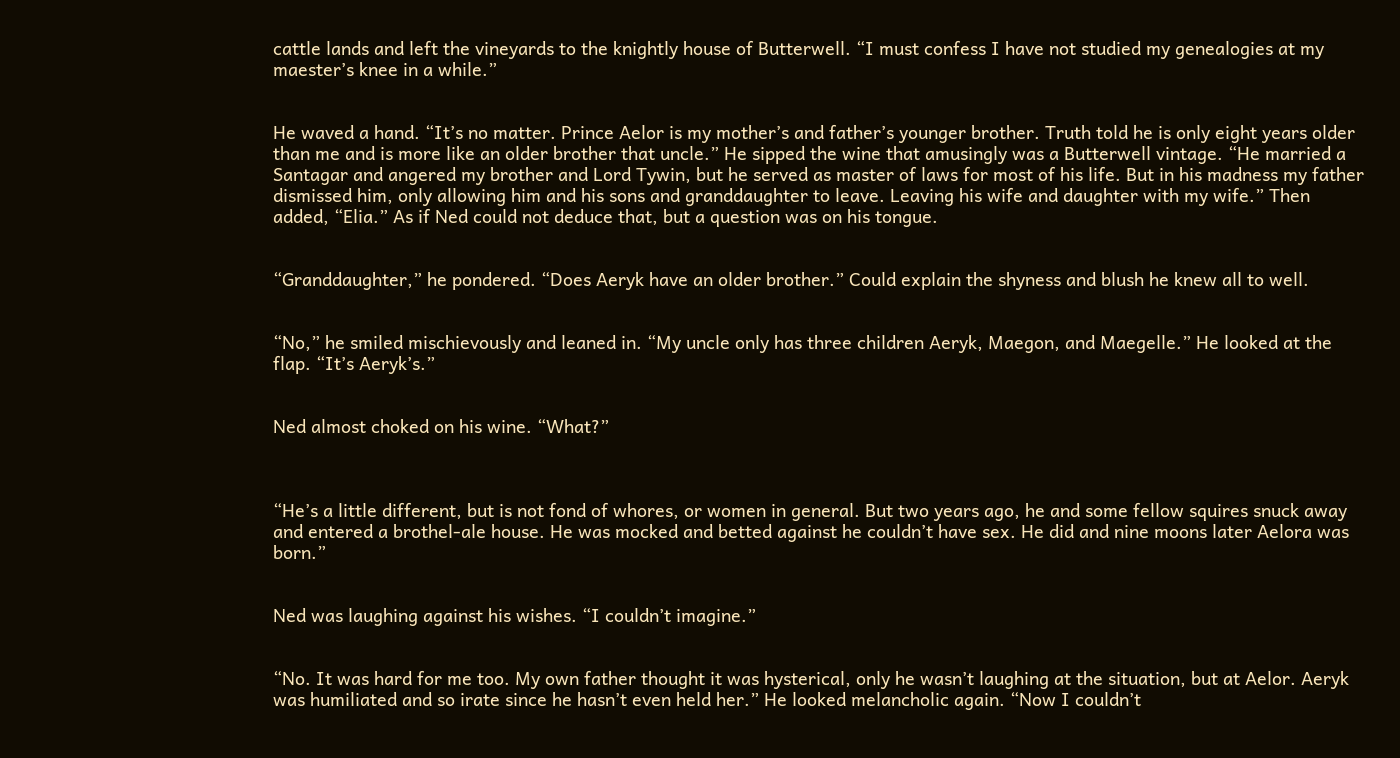cattle lands and left the vineyards to the knightly house of Butterwell. “I must confess I have not studied my genealogies at my maester’s knee in a while.”


He waved a hand. “It’s no matter. Prince Aelor is my mother’s and father’s younger brother. Truth told he is only eight years older than me and is more like an older brother that uncle.” He sipped the wine that amusingly was a Butterwell vintage. “He married a Santagar and angered my brother and Lord Tywin, but he served as master of laws for most of his life. But in his madness my father dismissed him, only allowing him and his sons and granddaughter to leave. Leaving his wife and daughter with my wife.” Then added, “Elia.” As if Ned could not deduce that, but a question was on his tongue.


“Granddaughter,” he pondered. “Does Aeryk have an older brother.” Could explain the shyness and blush he knew all to well.


“No,” he smiled mischievously and leaned in. “My uncle only has three children Aeryk, Maegon, and Maegelle.” He looked at the flap. “It’s Aeryk’s.”


Ned almost choked on his wine. “What?”



“He’s a little different, but is not fond of whores, or women in general. But two years ago, he and some fellow squires snuck away and entered a brothel-ale house. He was mocked and betted against he couldn’t have sex. He did and nine moons later Aelora was born.”


Ned was laughing against his wishes. “I couldn’t imagine.”


“No. It was hard for me too. My own father thought it was hysterical, only he wasn’t laughing at the situation, but at Aelor. Aeryk was humiliated and so irate since he hasn’t even held her.” He looked melancholic again. “Now I couldn’t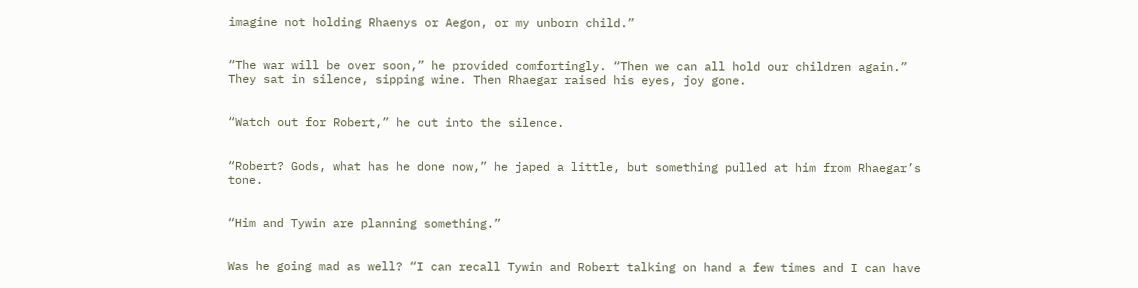imagine not holding Rhaenys or Aegon, or my unborn child.”


“The war will be over soon,” he provided comfortingly. “Then we can all hold our children again.” They sat in silence, sipping wine. Then Rhaegar raised his eyes, joy gone.


“Watch out for Robert,” he cut into the silence.


“Robert? Gods, what has he done now,” he japed a little, but something pulled at him from Rhaegar’s tone.


“Him and Tywin are planning something.”


Was he going mad as well? “I can recall Tywin and Robert talking on hand a few times and I can have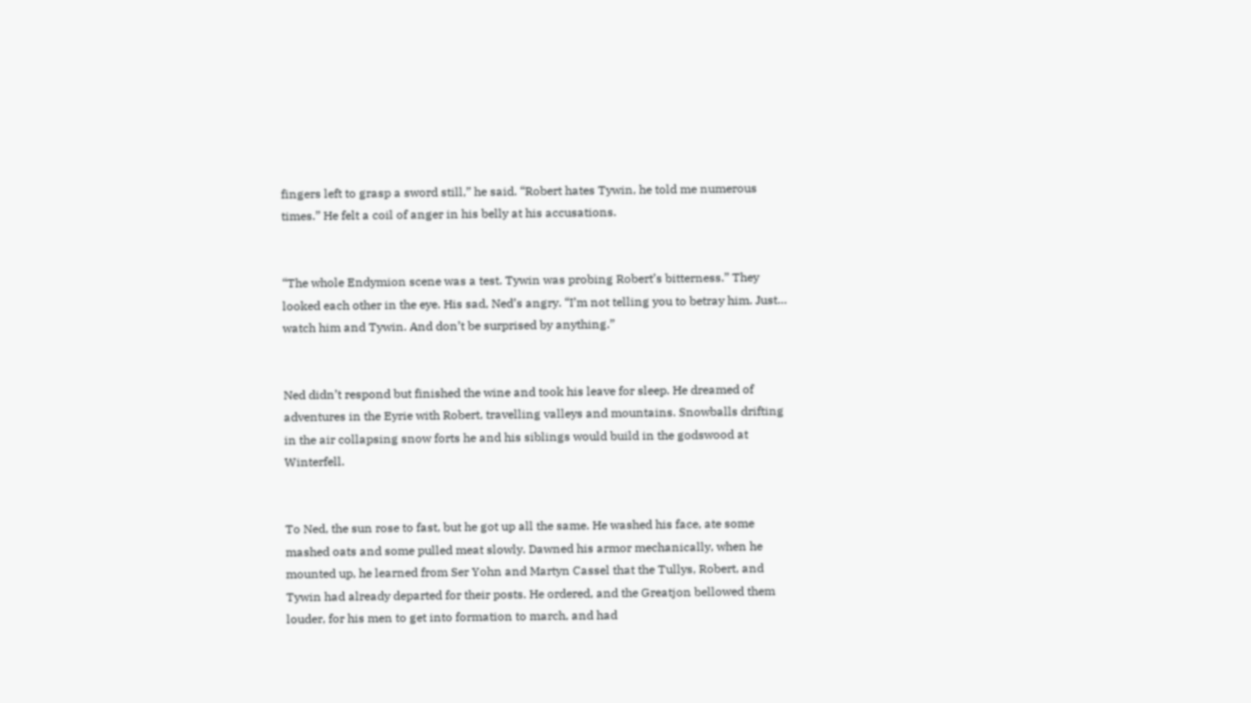fingers left to grasp a sword still,” he said. “Robert hates Tywin, he told me numerous times.” He felt a coil of anger in his belly at his accusations.


“The whole Endymion scene was a test. Tywin was probing Robert’s bitterness.” They looked each other in the eye. His sad, Ned’s angry. “I’m not telling you to betray him. Just… watch him and Tywin. And don’t be surprised by anything.”


Ned didn’t respond but finished the wine and took his leave for sleep. He dreamed of adventures in the Eyrie with Robert, travelling valleys and mountains. Snowballs drifting in the air collapsing snow forts he and his siblings would build in the godswood at Winterfell.


To Ned, the sun rose to fast, but he got up all the same. He washed his face, ate some mashed oats and some pulled meat slowly. Dawned his armor mechanically, when he mounted up, he learned from Ser Yohn and Martyn Cassel that the Tullys, Robert, and Tywin had already departed for their posts. He ordered, and the Greatjon bellowed them louder, for his men to get into formation to march, and had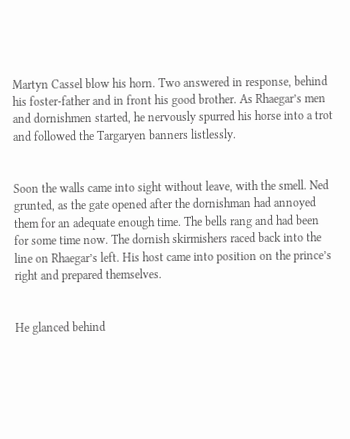Martyn Cassel blow his horn. Two answered in response, behind his foster-father and in front his good brother. As Rhaegar’s men and dornishmen started, he nervously spurred his horse into a trot and followed the Targaryen banners listlessly.


Soon the walls came into sight without leave, with the smell. Ned grunted, as the gate opened after the dornishman had annoyed them for an adequate enough time. The bells rang and had been for some time now. The dornish skirmishers raced back into the line on Rhaegar’s left. His host came into position on the prince’s right and prepared themselves.


He glanced behind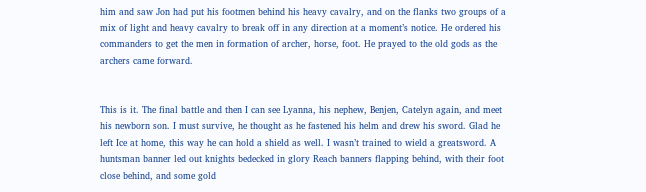him and saw Jon had put his footmen behind his heavy cavalry, and on the flanks two groups of a mix of light and heavy cavalry to break off in any direction at a moment’s notice. He ordered his commanders to get the men in formation of archer, horse, foot. He prayed to the old gods as the archers came forward.


This is it. The final battle and then I can see Lyanna, his nephew, Benjen, Catelyn again, and meet his newborn son. I must survive, he thought as he fastened his helm and drew his sword. Glad he left Ice at home, this way he can hold a shield as well. I wasn’t trained to wield a greatsword. A huntsman banner led out knights bedecked in glory Reach banners flapping behind, with their foot close behind, and some gold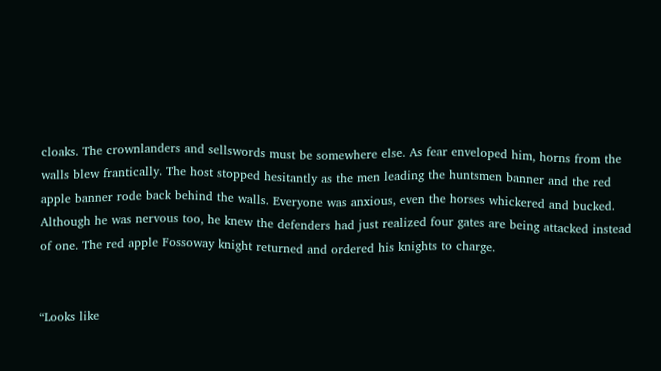cloaks. The crownlanders and sellswords must be somewhere else. As fear enveloped him, horns from the walls blew frantically. The host stopped hesitantly as the men leading the huntsmen banner and the red apple banner rode back behind the walls. Everyone was anxious, even the horses whickered and bucked. Although he was nervous too, he knew the defenders had just realized four gates are being attacked instead of one. The red apple Fossoway knight returned and ordered his knights to charge.


“Looks like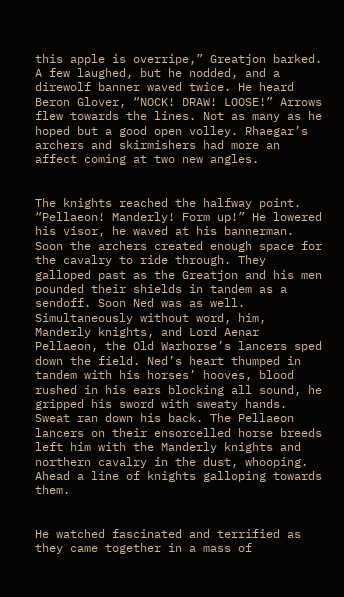this apple is overripe,” Greatjon barked. A few laughed, but he nodded, and a direwolf banner waved twice. He heard Beron Glover, “NOCK! DRAW! LOOSE!” Arrows flew towards the lines. Not as many as he hoped but a good open volley. Rhaegar’s archers and skirmishers had more an affect coming at two new angles.


The knights reached the halfway point. “Pellaeon! Manderly! Form up!” He lowered his visor, he waved at his bannerman. Soon the archers created enough space for the cavalry to ride through. They galloped past as the Greatjon and his men pounded their shields in tandem as a sendoff. Soon Ned was as well. Simultaneously without word, him, Manderly knights, and Lord Aenar Pellaeon, the Old Warhorse’s lancers sped down the field. Ned’s heart thumped in tandem with his horses’ hooves, blood rushed in his ears blocking all sound, he gripped his sword with sweaty hands. Sweat ran down his back. The Pellaeon lancers on their ensorcelled horse breeds left him with the Manderly knights and northern cavalry in the dust, whooping. Ahead a line of knights galloping towards them.


He watched fascinated and terrified as they came together in a mass of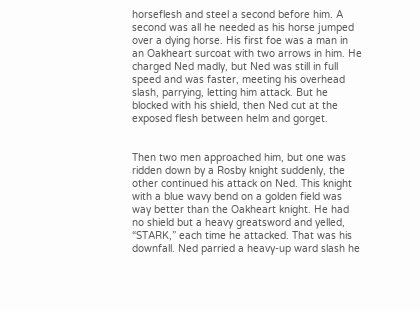horseflesh and steel a second before him. A second was all he needed as his horse jumped over a dying horse. His first foe was a man in an Oakheart surcoat with two arrows in him. He charged Ned madly, but Ned was still in full speed and was faster, meeting his overhead slash, parrying, letting him attack. But he blocked with his shield, then Ned cut at the exposed flesh between helm and gorget.


Then two men approached him, but one was ridden down by a Rosby knight suddenly, the other continued his attack on Ned. This knight with a blue wavy bend on a golden field was way better than the Oakheart knight. He had no shield but a heavy greatsword and yelled, “STARK,” each time he attacked. That was his downfall. Ned parried a heavy-up ward slash he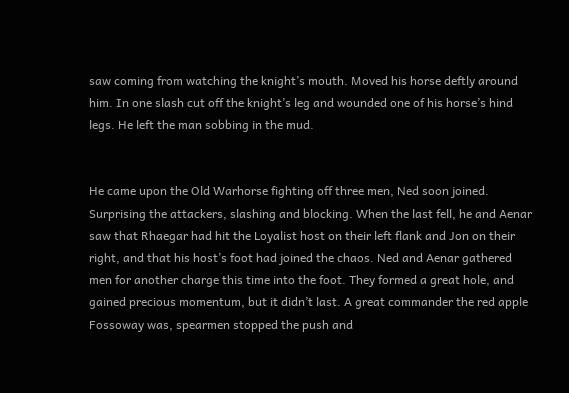saw coming from watching the knight’s mouth. Moved his horse deftly around him. In one slash cut off the knight’s leg and wounded one of his horse’s hind legs. He left the man sobbing in the mud.


He came upon the Old Warhorse fighting off three men, Ned soon joined. Surprising the attackers, slashing and blocking. When the last fell, he and Aenar saw that Rhaegar had hit the Loyalist host on their left flank and Jon on their right, and that his host’s foot had joined the chaos. Ned and Aenar gathered men for another charge this time into the foot. They formed a great hole, and gained precious momentum, but it didn’t last. A great commander the red apple Fossoway was, spearmen stopped the push and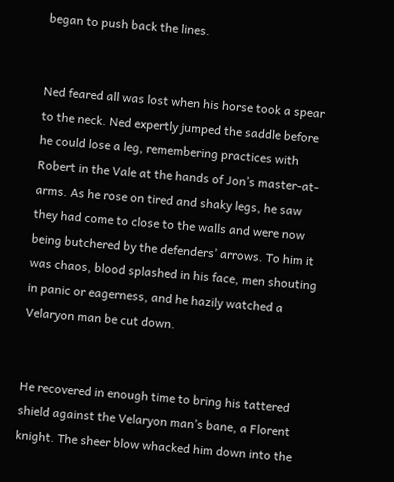began to push back the lines.


Ned feared all was lost when his horse took a spear to the neck. Ned expertly jumped the saddle before he could lose a leg, remembering practices with Robert in the Vale at the hands of Jon’s master-at-arms. As he rose on tired and shaky legs, he saw they had come to close to the walls and were now being butchered by the defenders’ arrows. To him it was chaos, blood splashed in his face, men shouting in panic or eagerness, and he hazily watched a Velaryon man be cut down.


He recovered in enough time to bring his tattered shield against the Velaryon man’s bane, a Florent knight. The sheer blow whacked him down into the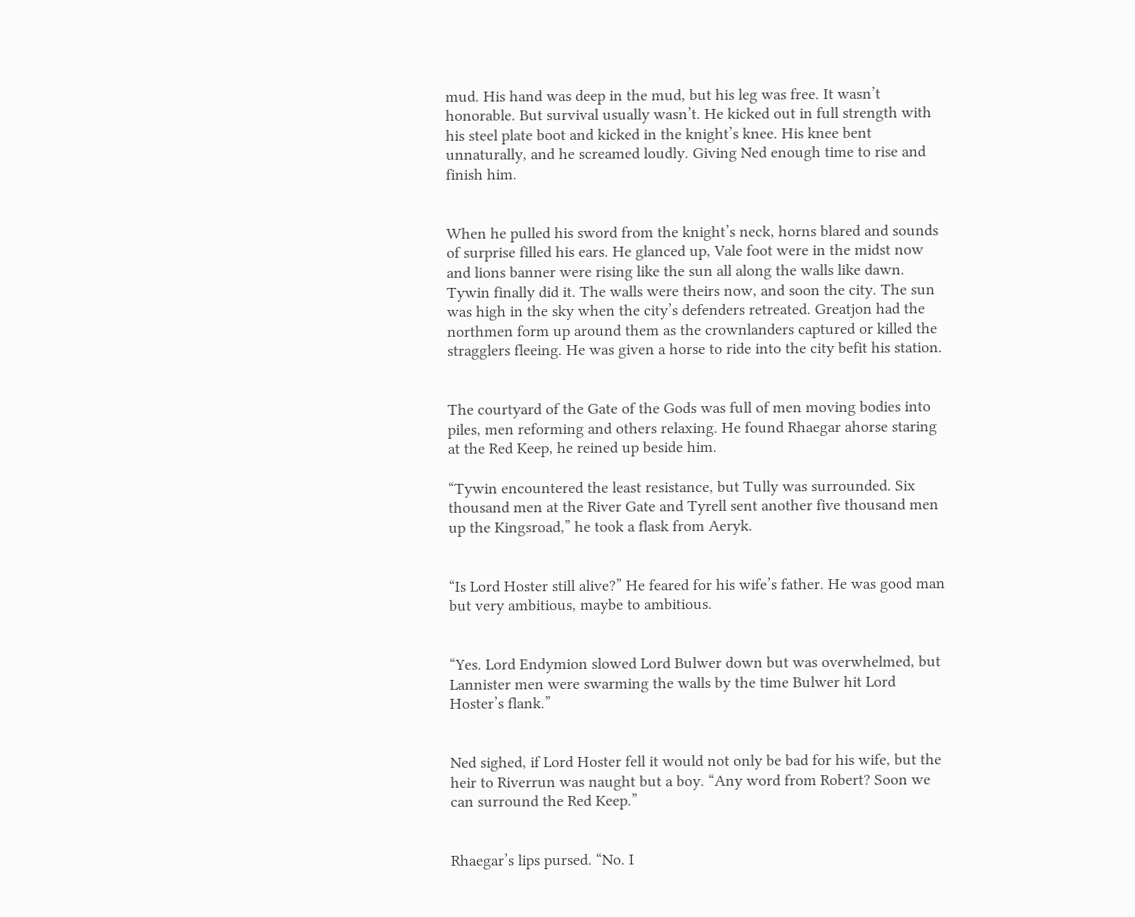mud. His hand was deep in the mud, but his leg was free. It wasn’t honorable. But survival usually wasn’t. He kicked out in full strength with his steel plate boot and kicked in the knight’s knee. His knee bent unnaturally, and he screamed loudly. Giving Ned enough time to rise and finish him.


When he pulled his sword from the knight’s neck, horns blared and sounds of surprise filled his ears. He glanced up, Vale foot were in the midst now and lions banner were rising like the sun all along the walls like dawn. Tywin finally did it. The walls were theirs now, and soon the city. The sun was high in the sky when the city’s defenders retreated. Greatjon had the northmen form up around them as the crownlanders captured or killed the stragglers fleeing. He was given a horse to ride into the city befit his station.


The courtyard of the Gate of the Gods was full of men moving bodies into piles, men reforming and others relaxing. He found Rhaegar ahorse staring at the Red Keep, he reined up beside him.

“Tywin encountered the least resistance, but Tully was surrounded. Six thousand men at the River Gate and Tyrell sent another five thousand men up the Kingsroad,” he took a flask from Aeryk.


“Is Lord Hoster still alive?” He feared for his wife’s father. He was good man but very ambitious, maybe to ambitious.


“Yes. Lord Endymion slowed Lord Bulwer down but was overwhelmed, but Lannister men were swarming the walls by the time Bulwer hit Lord Hoster’s flank.”


Ned sighed, if Lord Hoster fell it would not only be bad for his wife, but the heir to Riverrun was naught but a boy. “Any word from Robert? Soon we can surround the Red Keep.”


Rhaegar’s lips pursed. “No. I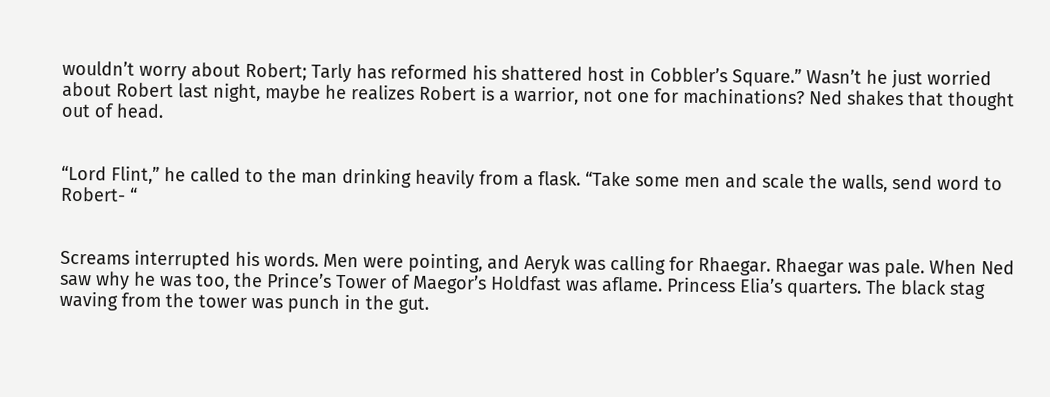wouldn’t worry about Robert; Tarly has reformed his shattered host in Cobbler’s Square.” Wasn’t he just worried about Robert last night, maybe he realizes Robert is a warrior, not one for machinations? Ned shakes that thought out of head.


“Lord Flint,” he called to the man drinking heavily from a flask. “Take some men and scale the walls, send word to Robert- “


Screams interrupted his words. Men were pointing, and Aeryk was calling for Rhaegar. Rhaegar was pale. When Ned saw why he was too, the Prince’s Tower of Maegor’s Holdfast was aflame. Princess Elia’s quarters. The black stag waving from the tower was punch in the gut.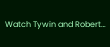Watch Tywin and Robert…